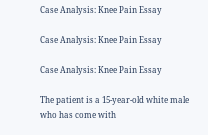Case Analysis: Knee Pain Essay

Case Analysis: Knee Pain Essay

Case Analysis: Knee Pain Essay

The patient is a 15-year-old white male who has come with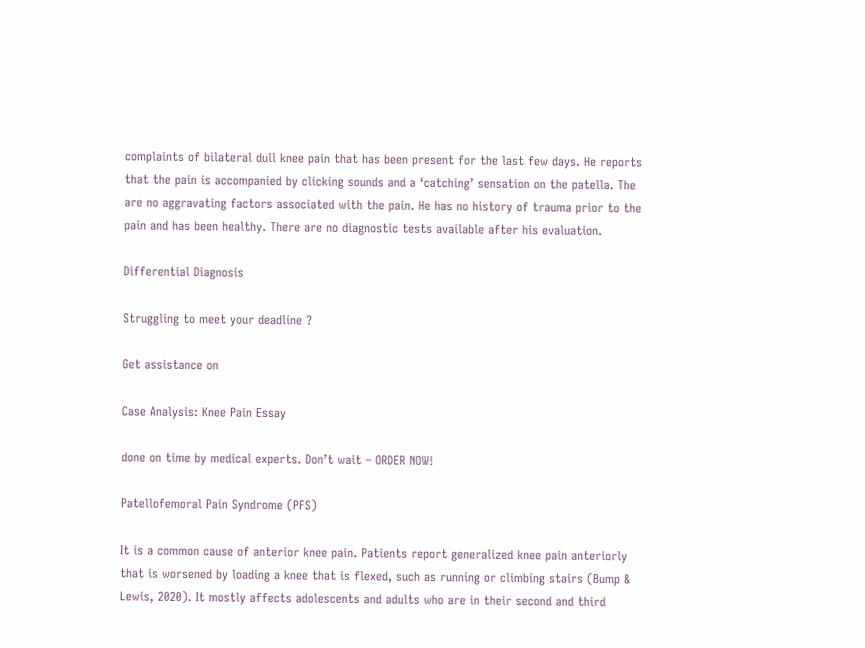complaints of bilateral dull knee pain that has been present for the last few days. He reports that the pain is accompanied by clicking sounds and a ‘catching’ sensation on the patella. The are no aggravating factors associated with the pain. He has no history of trauma prior to the pain and has been healthy. There are no diagnostic tests available after his evaluation.

Differential Diagnosis

Struggling to meet your deadline ?

Get assistance on

Case Analysis: Knee Pain Essay

done on time by medical experts. Don’t wait – ORDER NOW!

Patellofemoral Pain Syndrome (PFS)

It is a common cause of anterior knee pain. Patients report generalized knee pain anteriorly that is worsened by loading a knee that is flexed, such as running or climbing stairs (Bump & Lewis, 2020). It mostly affects adolescents and adults who are in their second and third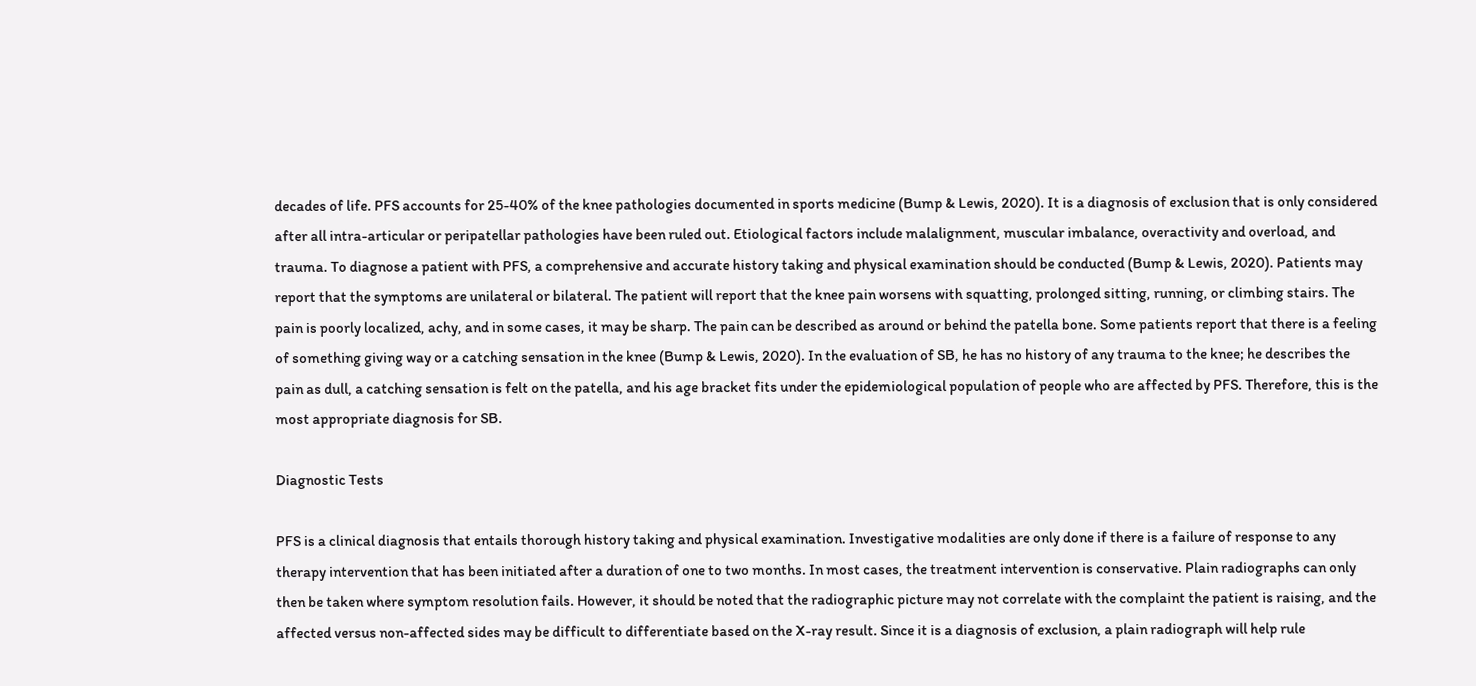decades of life. PFS accounts for 25-40% of the knee pathologies documented in sports medicine (Bump & Lewis, 2020). It is a diagnosis of exclusion that is only considered after all intra-articular or peripatellar pathologies have been ruled out. Etiological factors include malalignment, muscular imbalance, overactivity and overload, and trauma. To diagnose a patient with PFS, a comprehensive and accurate history taking and physical examination should be conducted (Bump & Lewis, 2020). Patients may report that the symptoms are unilateral or bilateral. The patient will report that the knee pain worsens with squatting, prolonged sitting, running, or climbing stairs. The pain is poorly localized, achy, and in some cases, it may be sharp. The pain can be described as around or behind the patella bone. Some patients report that there is a feeling of something giving way or a catching sensation in the knee (Bump & Lewis, 2020). In the evaluation of SB, he has no history of any trauma to the knee; he describes the pain as dull, a catching sensation is felt on the patella, and his age bracket fits under the epidemiological population of people who are affected by PFS. Therefore, this is the most appropriate diagnosis for SB.

Diagnostic Tests

PFS is a clinical diagnosis that entails thorough history taking and physical examination. Investigative modalities are only done if there is a failure of response to any therapy intervention that has been initiated after a duration of one to two months. In most cases, the treatment intervention is conservative. Plain radiographs can only then be taken where symptom resolution fails. However, it should be noted that the radiographic picture may not correlate with the complaint the patient is raising, and the affected versus non-affected sides may be difficult to differentiate based on the X-ray result. Since it is a diagnosis of exclusion, a plain radiograph will help rule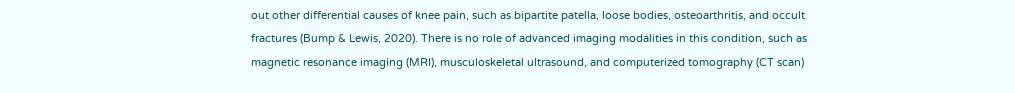out other differential causes of knee pain, such as bipartite patella, loose bodies, osteoarthritis, and occult fractures (Bump & Lewis, 2020). There is no role of advanced imaging modalities in this condition, such as magnetic resonance imaging (MRI), musculoskeletal ultrasound, and computerized tomography (CT scan)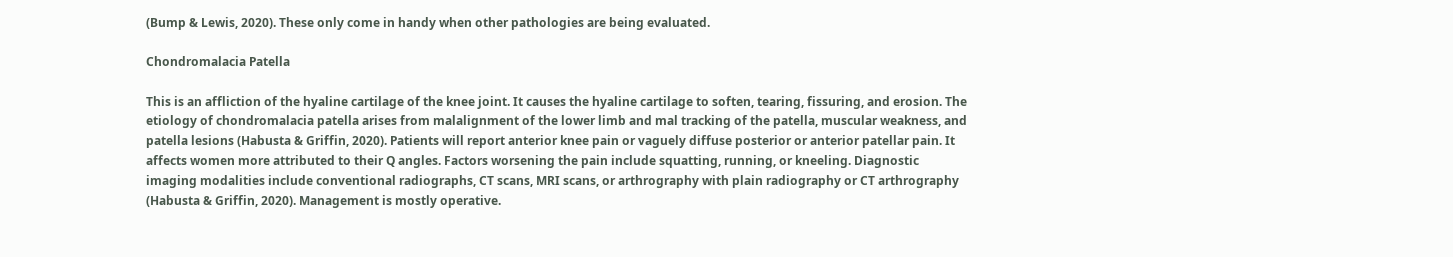(Bump & Lewis, 2020). These only come in handy when other pathologies are being evaluated.

Chondromalacia Patella

This is an affliction of the hyaline cartilage of the knee joint. It causes the hyaline cartilage to soften, tearing, fissuring, and erosion. The etiology of chondromalacia patella arises from malalignment of the lower limb and mal tracking of the patella, muscular weakness, and patella lesions (Habusta & Griffin, 2020). Patients will report anterior knee pain or vaguely diffuse posterior or anterior patellar pain. It affects women more attributed to their Q angles. Factors worsening the pain include squatting, running, or kneeling. Diagnostic imaging modalities include conventional radiographs, CT scans, MRI scans, or arthrography with plain radiography or CT arthrography (Habusta & Griffin, 2020). Management is mostly operative.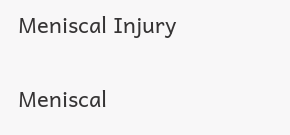Meniscal Injury

Meniscal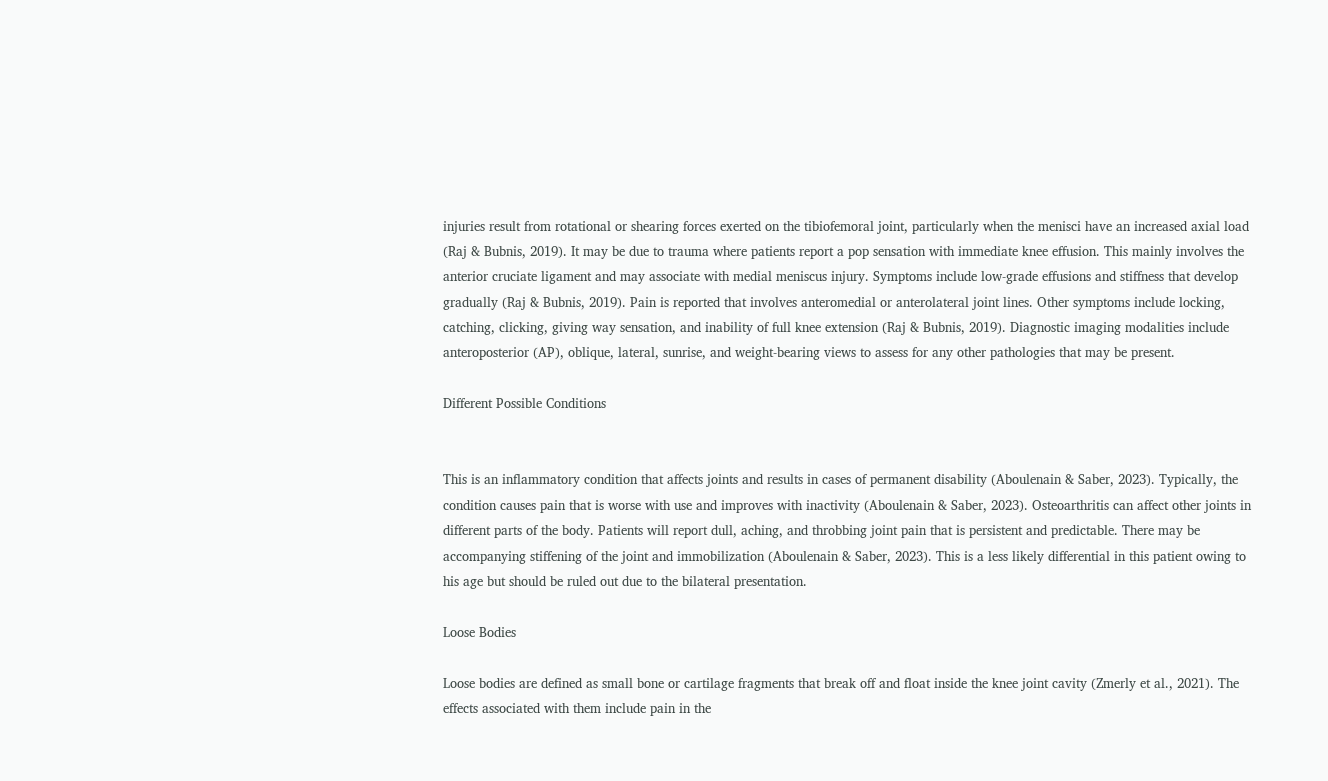injuries result from rotational or shearing forces exerted on the tibiofemoral joint, particularly when the menisci have an increased axial load (Raj & Bubnis, 2019). It may be due to trauma where patients report a pop sensation with immediate knee effusion. This mainly involves the anterior cruciate ligament and may associate with medial meniscus injury. Symptoms include low-grade effusions and stiffness that develop gradually (Raj & Bubnis, 2019). Pain is reported that involves anteromedial or anterolateral joint lines. Other symptoms include locking, catching, clicking, giving way sensation, and inability of full knee extension (Raj & Bubnis, 2019). Diagnostic imaging modalities include anteroposterior (AP), oblique, lateral, sunrise, and weight-bearing views to assess for any other pathologies that may be present.

Different Possible Conditions


This is an inflammatory condition that affects joints and results in cases of permanent disability (Aboulenain & Saber, 2023). Typically, the condition causes pain that is worse with use and improves with inactivity (Aboulenain & Saber, 2023). Osteoarthritis can affect other joints in different parts of the body. Patients will report dull, aching, and throbbing joint pain that is persistent and predictable. There may be accompanying stiffening of the joint and immobilization (Aboulenain & Saber, 2023). This is a less likely differential in this patient owing to his age but should be ruled out due to the bilateral presentation.

Loose Bodies

Loose bodies are defined as small bone or cartilage fragments that break off and float inside the knee joint cavity (Zmerly et al., 2021). The effects associated with them include pain in the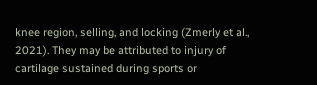knee region, selling, and locking (Zmerly et al., 2021). They may be attributed to injury of cartilage sustained during sports or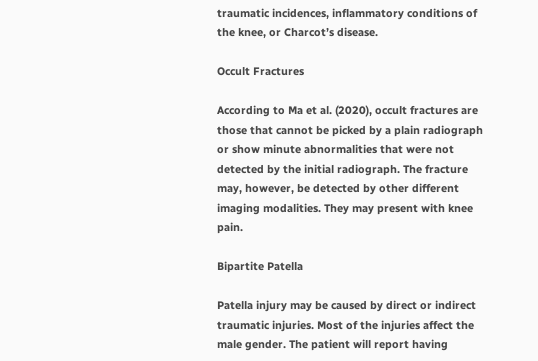traumatic incidences, inflammatory conditions of the knee, or Charcot’s disease.

Occult Fractures

According to Ma et al. (2020), occult fractures are those that cannot be picked by a plain radiograph or show minute abnormalities that were not detected by the initial radiograph. The fracture may, however, be detected by other different imaging modalities. They may present with knee pain.

Bipartite Patella

Patella injury may be caused by direct or indirect traumatic injuries. Most of the injuries affect the male gender. The patient will report having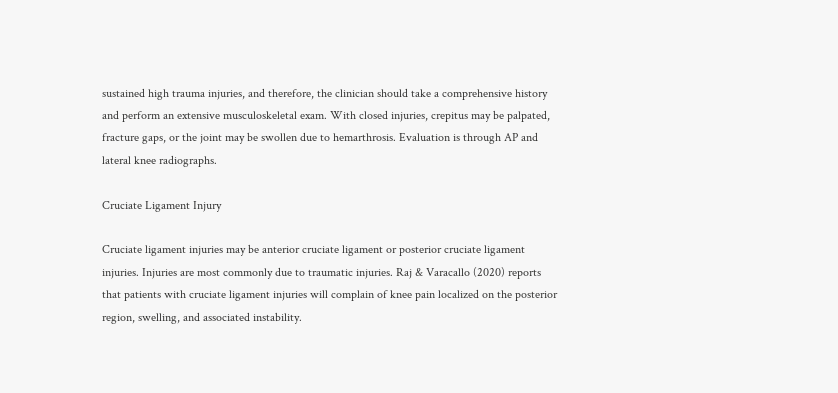sustained high trauma injuries, and therefore, the clinician should take a comprehensive history and perform an extensive musculoskeletal exam. With closed injuries, crepitus may be palpated, fracture gaps, or the joint may be swollen due to hemarthrosis. Evaluation is through AP and lateral knee radiographs.

Cruciate Ligament Injury

Cruciate ligament injuries may be anterior cruciate ligament or posterior cruciate ligament injuries. Injuries are most commonly due to traumatic injuries. Raj & Varacallo (2020) reports that patients with cruciate ligament injuries will complain of knee pain localized on the posterior region, swelling, and associated instability.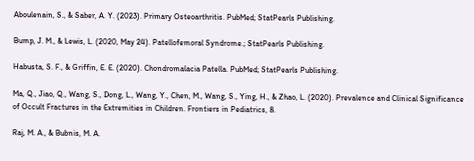Aboulenain, S., & Saber, A. Y. (2023). Primary Osteoarthritis. PubMed; StatPearls Publishing.

Bump, J. M., & Lewis, L. (2020, May 24). Patellofemoral Syndrome.; StatPearls Publishing.

Habusta, S. F., & Griffin, E. E. (2020). Chondromalacia Patella. PubMed; StatPearls Publishing.

Ma, Q., Jiao, Q., Wang, S., Dong, L., Wang, Y., Chen, M., Wang, S., Ying, H., & Zhao, L. (2020). Prevalence and Clinical Significance of Occult Fractures in the Extremities in Children. Frontiers in Pediatrics, 8.

Raj, M. A., & Bubnis, M. A.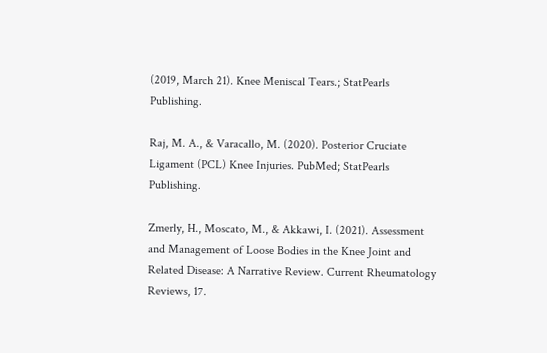(2019, March 21). Knee Meniscal Tears.; StatPearls Publishing.

Raj, M. A., & Varacallo, M. (2020). Posterior Cruciate Ligament (PCL) Knee Injuries. PubMed; StatPearls Publishing.

Zmerly, H., Moscato, M., & Akkawi, I. (2021). Assessment and Management of Loose Bodies in the Knee Joint and Related Disease: A Narrative Review. Current Rheumatology Reviews, 17.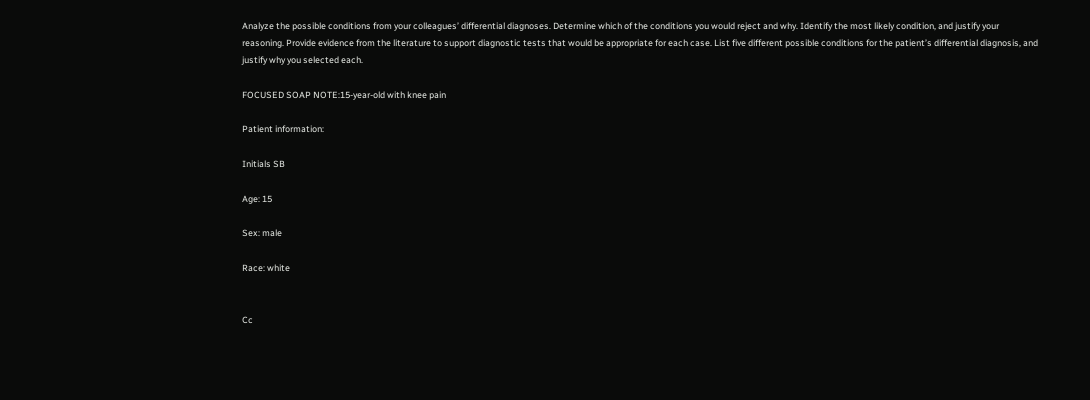Analyze the possible conditions from your colleagues’ differential diagnoses. Determine which of the conditions you would reject and why. Identify the most likely condition, and justify your reasoning. Provide evidence from the literature to support diagnostic tests that would be appropriate for each case. List five different possible conditions for the patient’s differential diagnosis, and justify why you selected each.

FOCUSED SOAP NOTE:15-year-old with knee pain

Patient information:

Initials SB

Age: 15

Sex: male

Race: white


Cc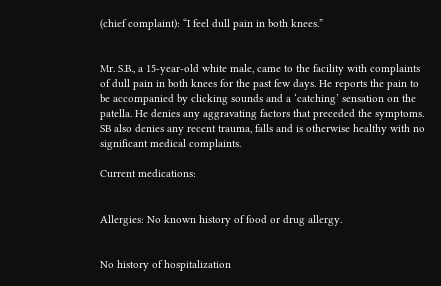(chief complaint): “I feel dull pain in both knees.”


Mr. S.B., a 15-year-old white male, came to the facility with complaints of dull pain in both knees for the past few days. He reports the pain to be accompanied by clicking sounds and a ‘catching’ sensation on the patella. He denies any aggravating factors that preceded the symptoms. SB also denies any recent trauma, falls and is otherwise healthy with no significant medical complaints.

Current medications:


Allergies: No known history of food or drug allergy.


No history of hospitalization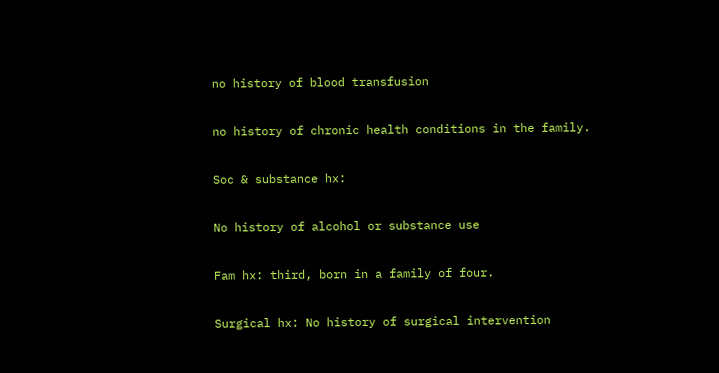no history of blood transfusion

no history of chronic health conditions in the family.

Soc & substance hx:

No history of alcohol or substance use

Fam hx: third, born in a family of four.

Surgical hx: No history of surgical intervention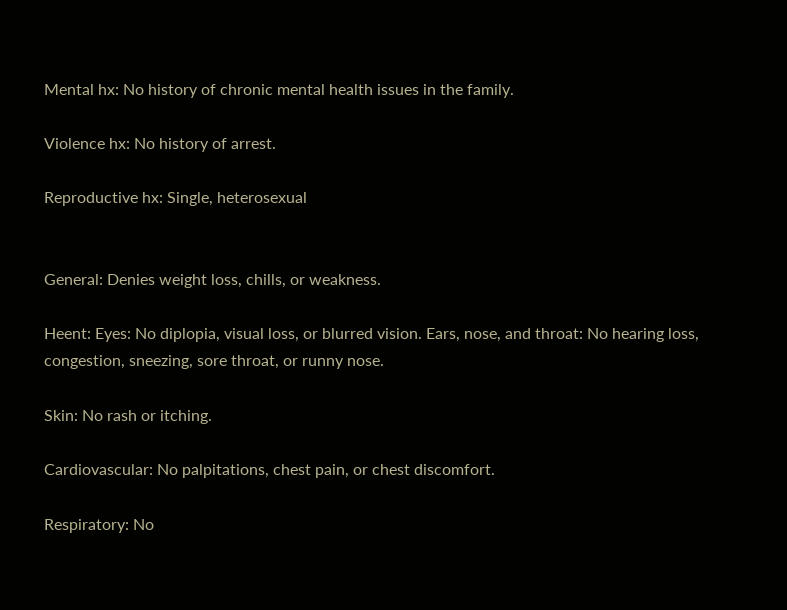Mental hx: No history of chronic mental health issues in the family.

Violence hx: No history of arrest.

Reproductive hx: Single, heterosexual


General: Denies weight loss, chills, or weakness.

Heent: Eyes: No diplopia, visual loss, or blurred vision. Ears, nose, and throat: No hearing loss, congestion, sneezing, sore throat, or runny nose.

Skin: No rash or itching.

Cardiovascular: No palpitations, chest pain, or chest discomfort.

Respiratory: No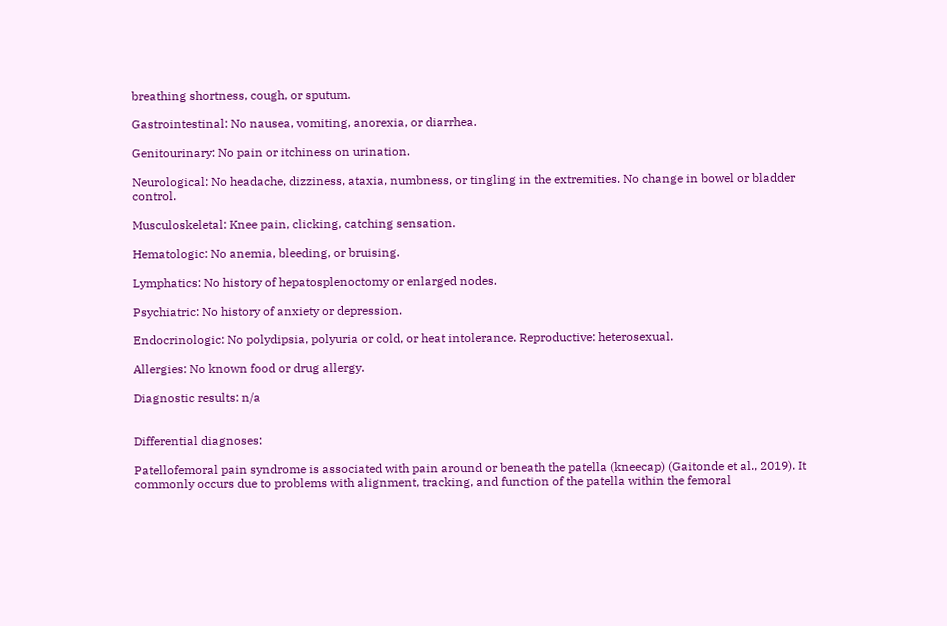breathing shortness, cough, or sputum.

Gastrointestinal: No nausea, vomiting, anorexia, or diarrhea.

Genitourinary: No pain or itchiness on urination.

Neurological: No headache, dizziness, ataxia, numbness, or tingling in the extremities. No change in bowel or bladder control.

Musculoskeletal: Knee pain, clicking, catching sensation.

Hematologic: No anemia, bleeding, or bruising.

Lymphatics: No history of hepatosplenoctomy or enlarged nodes.

Psychiatric: No history of anxiety or depression.

Endocrinologic: No polydipsia, polyuria or cold, or heat intolerance. Reproductive: heterosexual.

Allergies: No known food or drug allergy.

Diagnostic results: n/a


Differential diagnoses:

Patellofemoral pain syndrome is associated with pain around or beneath the patella (kneecap) (Gaitonde et al., 2019). It commonly occurs due to problems with alignment, tracking, and function of the patella within the femoral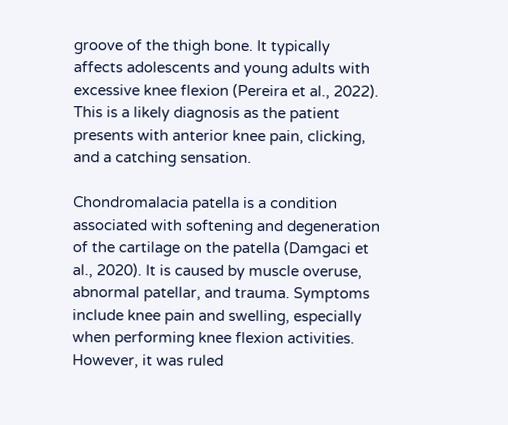groove of the thigh bone. It typically affects adolescents and young adults with excessive knee flexion (Pereira et al., 2022). This is a likely diagnosis as the patient presents with anterior knee pain, clicking, and a catching sensation.

Chondromalacia patella is a condition associated with softening and degeneration of the cartilage on the patella (Damgaci et al., 2020). It is caused by muscle overuse, abnormal patellar, and trauma. Symptoms include knee pain and swelling, especially when performing knee flexion activities. However, it was ruled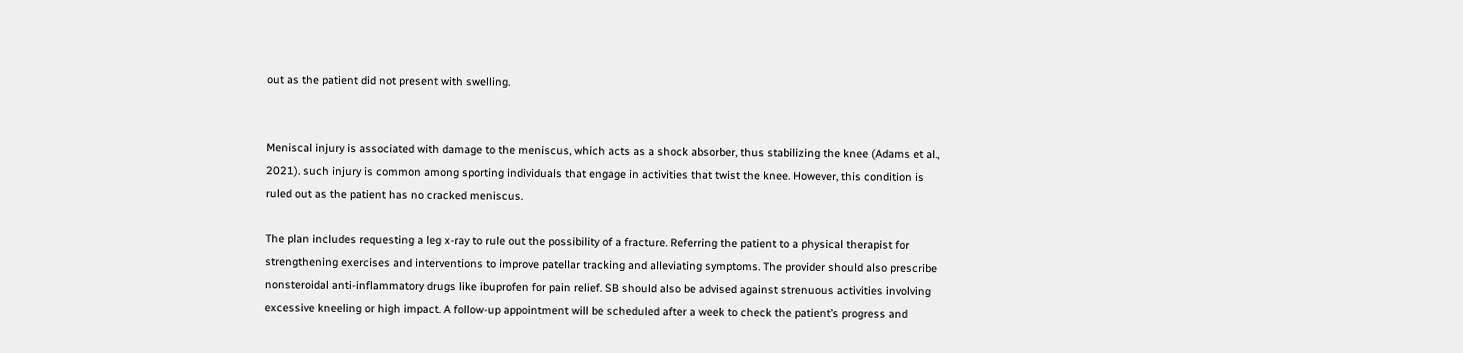out as the patient did not present with swelling.


Meniscal injury is associated with damage to the meniscus, which acts as a shock absorber, thus stabilizing the knee (Adams et al., 2021). such injury is common among sporting individuals that engage in activities that twist the knee. However, this condition is ruled out as the patient has no cracked meniscus.

The plan includes requesting a leg x-ray to rule out the possibility of a fracture. Referring the patient to a physical therapist for strengthening exercises and interventions to improve patellar tracking and alleviating symptoms. The provider should also prescribe nonsteroidal anti-inflammatory drugs like ibuprofen for pain relief. SB should also be advised against strenuous activities involving excessive kneeling or high impact. A follow-up appointment will be scheduled after a week to check the patient’s progress and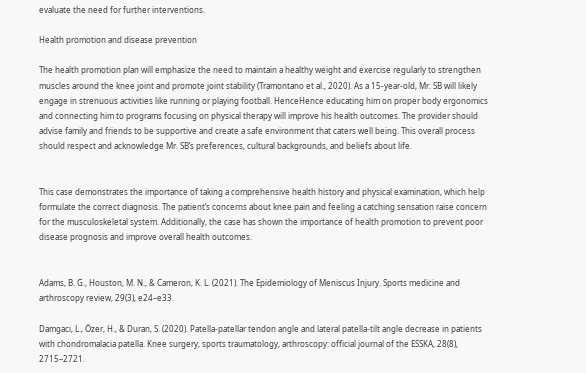evaluate the need for further interventions.

Health promotion and disease prevention

The health promotion plan will emphasize the need to maintain a healthy weight and exercise regularly to strengthen muscles around the knee joint and promote joint stability (Tramontano et al., 2020). As a 15-year-old, Mr. SB will likely engage in strenuous activities like running or playing football. HenceHence educating him on proper body ergonomics and connecting him to programs focusing on physical therapy will improve his health outcomes. The provider should advise family and friends to be supportive and create a safe environment that caters well being. This overall process should respect and acknowledge Mr. SB’s preferences, cultural backgrounds, and beliefs about life.


This case demonstrates the importance of taking a comprehensive health history and physical examination, which help formulate the correct diagnosis. The patient’s concerns about knee pain and feeling a catching sensation raise concern for the musculoskeletal system. Additionally, the case has shown the importance of health promotion to prevent poor disease prognosis and improve overall health outcomes.


Adams, B. G., Houston, M. N., & Cameron, K. L. (2021). The Epidemiology of Meniscus Injury. Sports medicine and arthroscopy review, 29(3), e24–e33.

Damgacı, L., Özer, H., & Duran, S. (2020). Patella-patellar tendon angle and lateral patella-tilt angle decrease in patients with chondromalacia patella. Knee surgery, sports traumatology, arthroscopy: official journal of the ESSKA, 28(8), 2715–2721.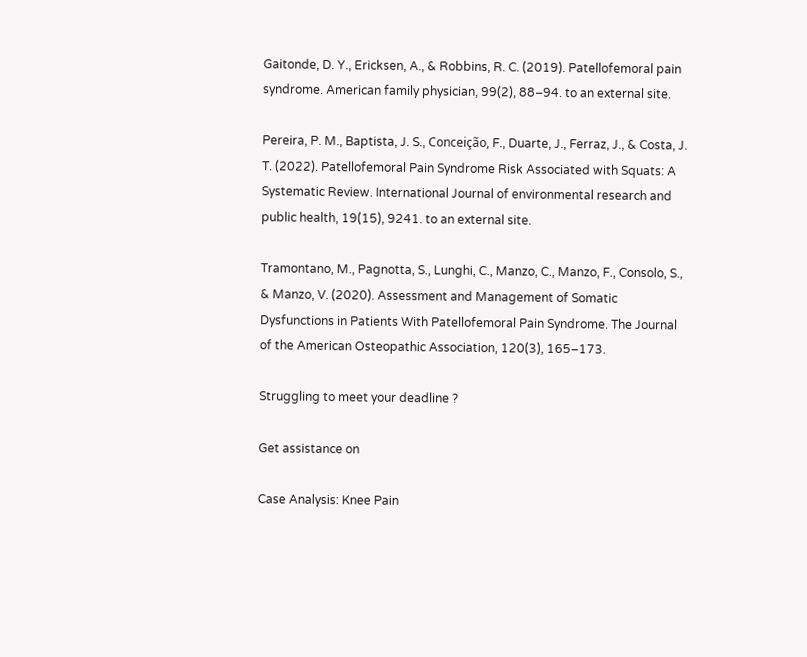Gaitonde, D. Y., Ericksen, A., & Robbins, R. C. (2019). Patellofemoral pain syndrome. American family physician, 99(2), 88–94. to an external site.

Pereira, P. M., Baptista, J. S., Conceição, F., Duarte, J., Ferraz, J., & Costa, J. T. (2022). Patellofemoral Pain Syndrome Risk Associated with Squats: A Systematic Review. International Journal of environmental research and public health, 19(15), 9241. to an external site.

Tramontano, M., Pagnotta, S., Lunghi, C., Manzo, C., Manzo, F., Consolo, S., & Manzo, V. (2020). Assessment and Management of Somatic Dysfunctions in Patients With Patellofemoral Pain Syndrome. The Journal of the American Osteopathic Association, 120(3), 165–173.

Struggling to meet your deadline ?

Get assistance on

Case Analysis: Knee Pain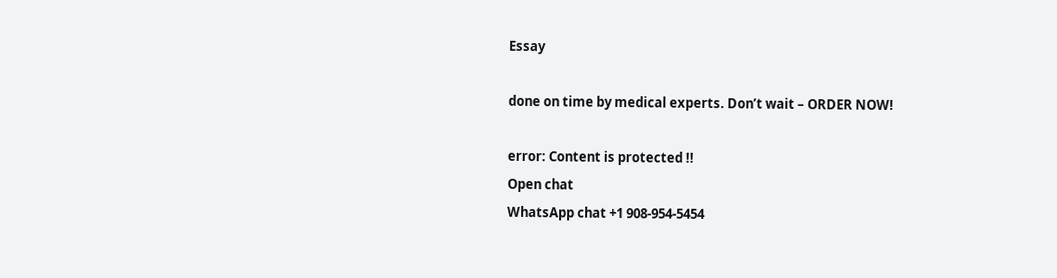Essay

done on time by medical experts. Don’t wait – ORDER NOW!

error: Content is protected !!
Open chat
WhatsApp chat +1 908-954-5454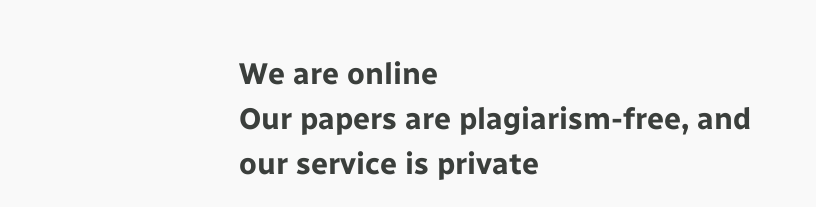We are online
Our papers are plagiarism-free, and our service is private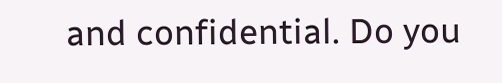and confidential. Do you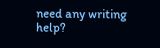need any writing help?